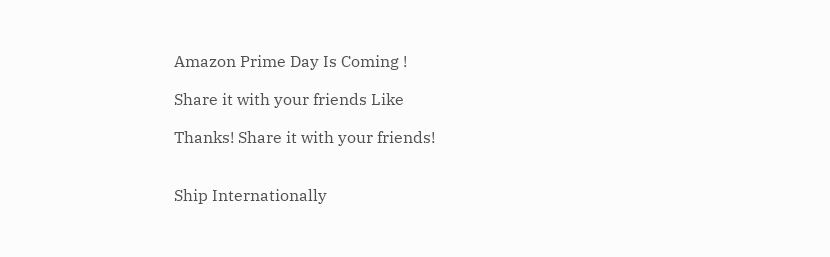Amazon Prime Day Is Coming !

Share it with your friends Like

Thanks! Share it with your friends!


Ship Internationally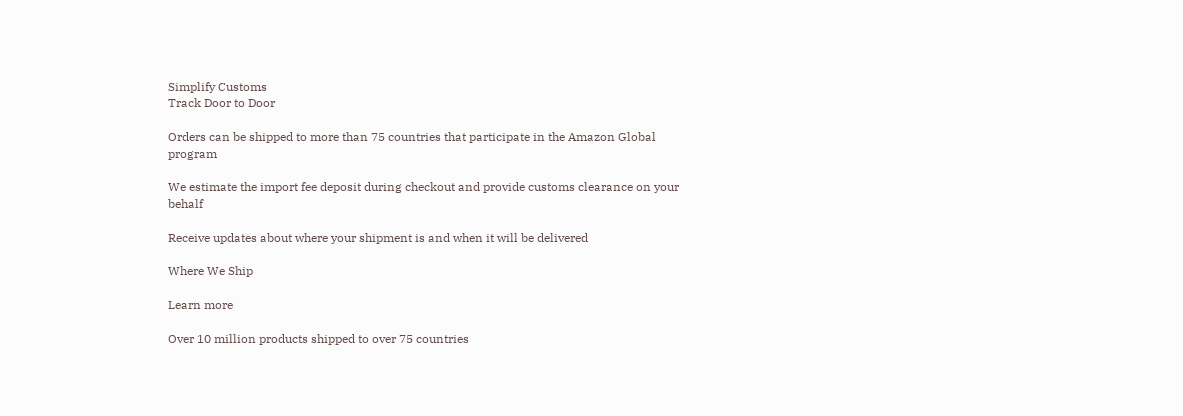Simplify Customs
Track Door to Door

Orders can be shipped to more than 75 countries that participate in the Amazon Global program

We estimate the import fee deposit during checkout and provide customs clearance on your behalf

Receive updates about where your shipment is and when it will be delivered

Where We Ship

Learn more

Over 10 million products shipped to over 75 countries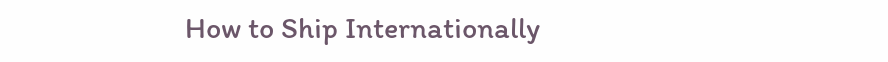How to Ship Internationally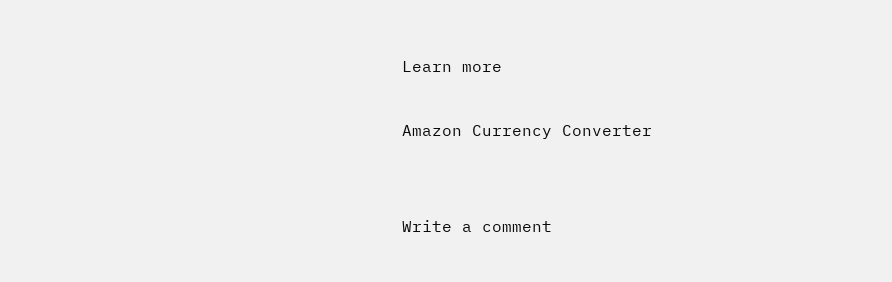Learn more

Amazon Currency Converter


Write a comment